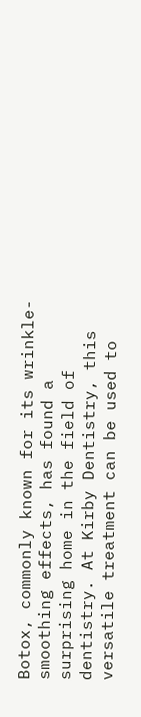Botox, commonly known for its wrinkle-smoothing effects, has found a surprising home in the field of dentistry. At Kirby Dentistry, this versatile treatment can be used to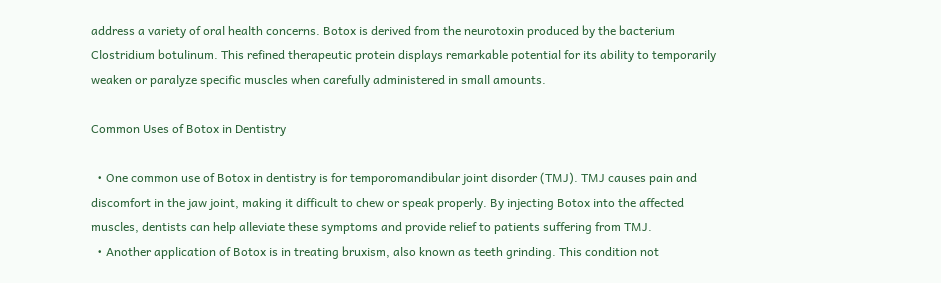address a variety of oral health concerns. Botox is derived from the neurotoxin produced by the bacterium Clostridium botulinum. This refined therapeutic protein displays remarkable potential for its ability to temporarily weaken or paralyze specific muscles when carefully administered in small amounts.

Common Uses of Botox in Dentistry

  • One common use of Botox in dentistry is for temporomandibular joint disorder (TMJ). TMJ causes pain and discomfort in the jaw joint, making it difficult to chew or speak properly. By injecting Botox into the affected muscles, dentists can help alleviate these symptoms and provide relief to patients suffering from TMJ.
  • Another application of Botox is in treating bruxism, also known as teeth grinding. This condition not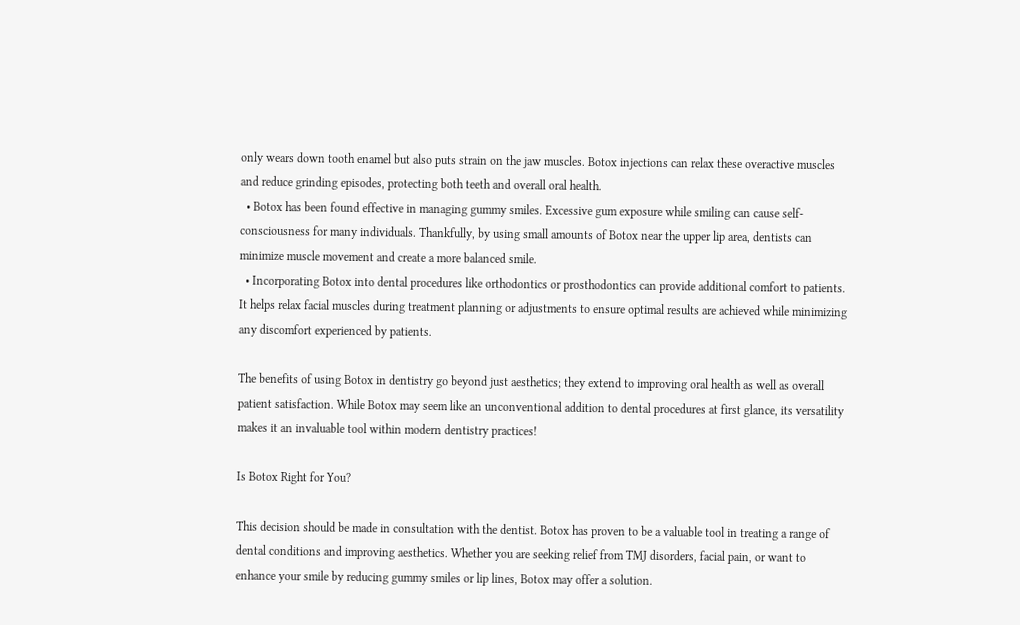only wears down tooth enamel but also puts strain on the jaw muscles. Botox injections can relax these overactive muscles and reduce grinding episodes, protecting both teeth and overall oral health.
  • Botox has been found effective in managing gummy smiles. Excessive gum exposure while smiling can cause self-consciousness for many individuals. Thankfully, by using small amounts of Botox near the upper lip area, dentists can minimize muscle movement and create a more balanced smile.
  • Incorporating Botox into dental procedures like orthodontics or prosthodontics can provide additional comfort to patients. It helps relax facial muscles during treatment planning or adjustments to ensure optimal results are achieved while minimizing any discomfort experienced by patients.

The benefits of using Botox in dentistry go beyond just aesthetics; they extend to improving oral health as well as overall patient satisfaction. While Botox may seem like an unconventional addition to dental procedures at first glance, its versatility makes it an invaluable tool within modern dentistry practices!

Is Botox Right for You?

This decision should be made in consultation with the dentist. Botox has proven to be a valuable tool in treating a range of dental conditions and improving aesthetics. Whether you are seeking relief from TMJ disorders, facial pain, or want to enhance your smile by reducing gummy smiles or lip lines, Botox may offer a solution.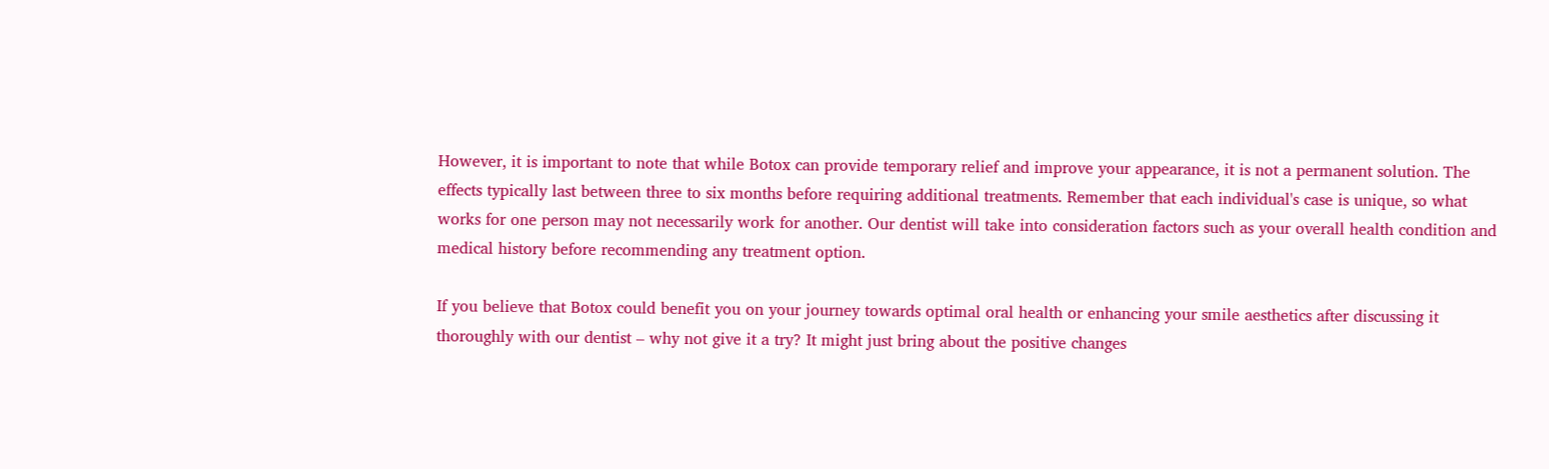However, it is important to note that while Botox can provide temporary relief and improve your appearance, it is not a permanent solution. The effects typically last between three to six months before requiring additional treatments. Remember that each individual's case is unique, so what works for one person may not necessarily work for another. Our dentist will take into consideration factors such as your overall health condition and medical history before recommending any treatment option.

If you believe that Botox could benefit you on your journey towards optimal oral health or enhancing your smile aesthetics after discussing it thoroughly with our dentist – why not give it a try? It might just bring about the positive changes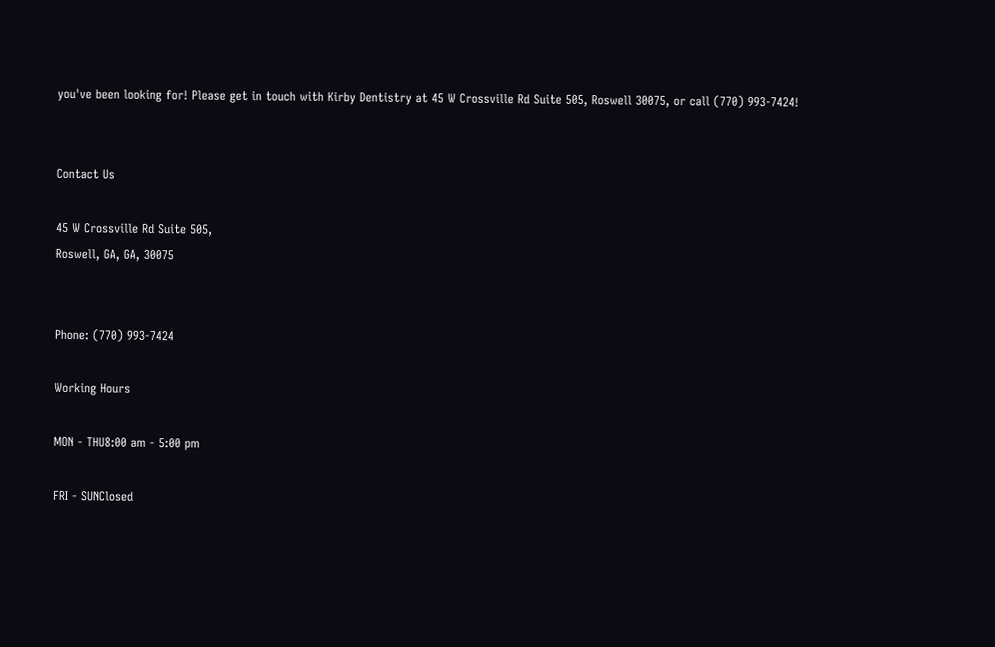you've been looking for! Please get in touch with Kirby Dentistry at 45 W Crossville Rd Suite 505, Roswell 30075, or call (770) 993-7424!


Contact Us

45 W Crossville Rd Suite 505,
Roswell, GA, GA, 30075


Phone: (770) 993-7424

Working Hours

MON - THU8:00 am - 5:00 pm

FRI - SUNClosed